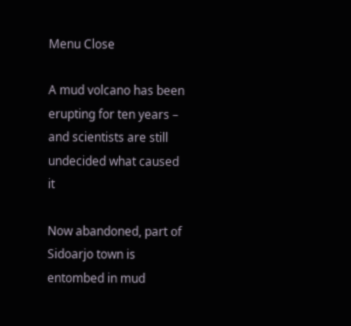Menu Close

A mud volcano has been erupting for ten years – and scientists are still undecided what caused it

Now abandoned, part of Sidoarjo town is entombed in mud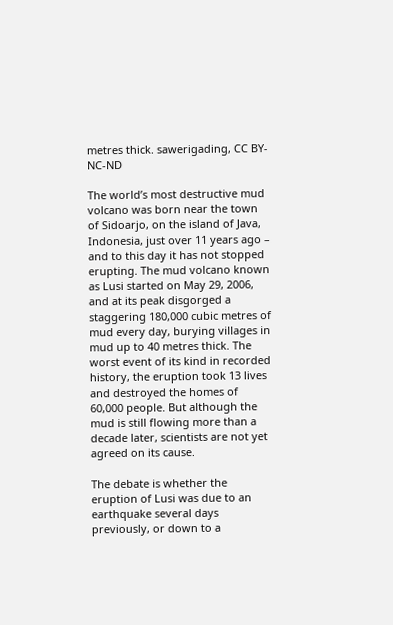metres thick. sawerigading, CC BY-NC-ND

The world’s most destructive mud volcano was born near the town of Sidoarjo, on the island of Java, Indonesia, just over 11 years ago – and to this day it has not stopped erupting. The mud volcano known as Lusi started on May 29, 2006, and at its peak disgorged a staggering 180,000 cubic metres of mud every day, burying villages in mud up to 40 metres thick. The worst event of its kind in recorded history, the eruption took 13 lives and destroyed the homes of 60,000 people. But although the mud is still flowing more than a decade later, scientists are not yet agreed on its cause.

The debate is whether the eruption of Lusi was due to an earthquake several days previously, or down to a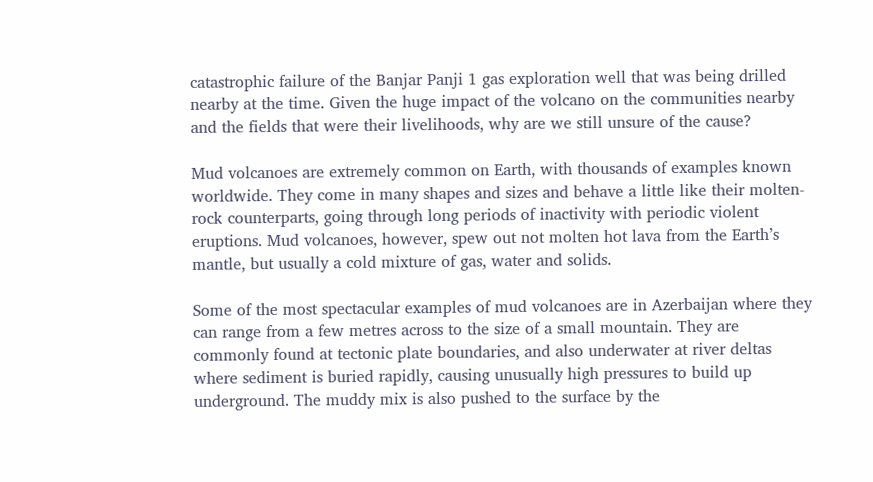catastrophic failure of the Banjar Panji 1 gas exploration well that was being drilled nearby at the time. Given the huge impact of the volcano on the communities nearby and the fields that were their livelihoods, why are we still unsure of the cause?

Mud volcanoes are extremely common on Earth, with thousands of examples known worldwide. They come in many shapes and sizes and behave a little like their molten-rock counterparts, going through long periods of inactivity with periodic violent eruptions. Mud volcanoes, however, spew out not molten hot lava from the Earth’s mantle, but usually a cold mixture of gas, water and solids.

Some of the most spectacular examples of mud volcanoes are in Azerbaijan where they can range from a few metres across to the size of a small mountain. They are commonly found at tectonic plate boundaries, and also underwater at river deltas where sediment is buried rapidly, causing unusually high pressures to build up underground. The muddy mix is also pushed to the surface by the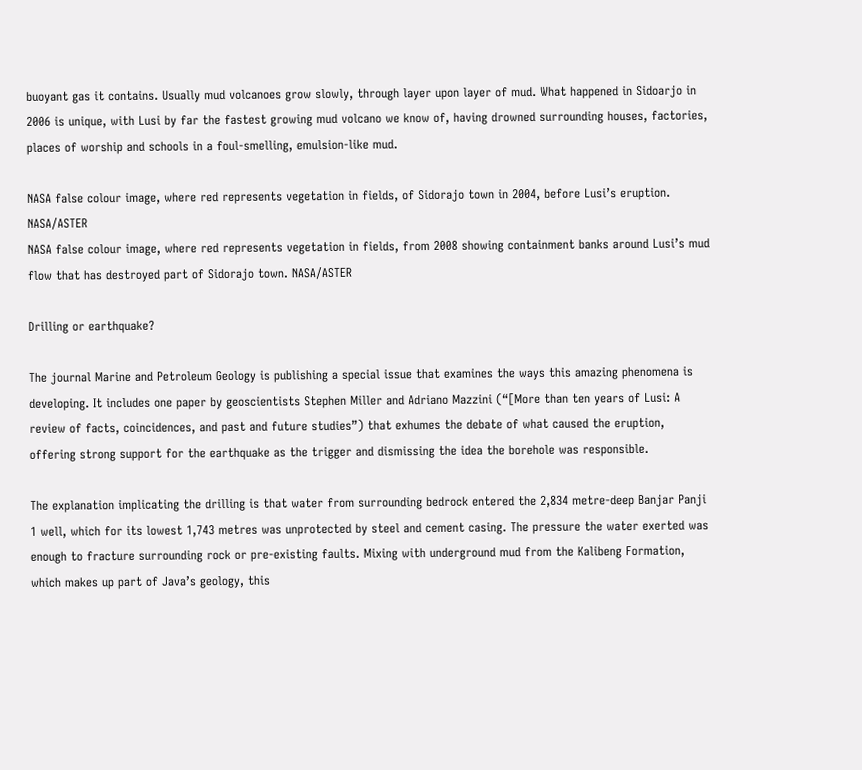buoyant gas it contains. Usually mud volcanoes grow slowly, through layer upon layer of mud. What happened in Sidoarjo in 2006 is unique, with Lusi by far the fastest growing mud volcano we know of, having drowned surrounding houses, factories, places of worship and schools in a foul-smelling, emulsion-like mud.

NASA false colour image, where red represents vegetation in fields, of Sidorajo town in 2004, before Lusi’s eruption. NASA/ASTER
NASA false colour image, where red represents vegetation in fields, from 2008 showing containment banks around Lusi’s mud flow that has destroyed part of Sidorajo town. NASA/ASTER

Drilling or earthquake?

The journal Marine and Petroleum Geology is publishing a special issue that examines the ways this amazing phenomena is developing. It includes one paper by geoscientists Stephen Miller and Adriano Mazzini (“[More than ten years of Lusi: A review of facts, coincidences, and past and future studies”) that exhumes the debate of what caused the eruption, offering strong support for the earthquake as the trigger and dismissing the idea the borehole was responsible.

The explanation implicating the drilling is that water from surrounding bedrock entered the 2,834 metre-deep Banjar Panji 1 well, which for its lowest 1,743 metres was unprotected by steel and cement casing. The pressure the water exerted was enough to fracture surrounding rock or pre-existing faults. Mixing with underground mud from the Kalibeng Formation, which makes up part of Java’s geology, this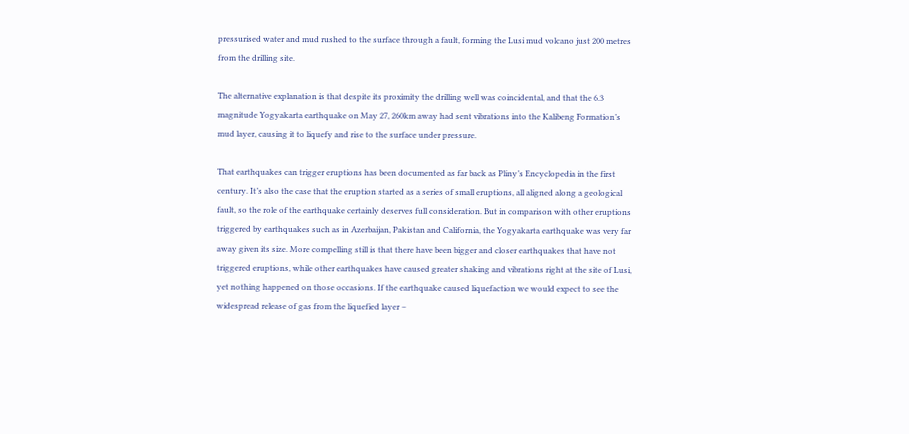pressurised water and mud rushed to the surface through a fault, forming the Lusi mud volcano just 200 metres from the drilling site.

The alternative explanation is that despite its proximity the drilling well was coincidental, and that the 6.3 magnitude Yogyakarta earthquake on May 27, 260km away had sent vibrations into the Kalibeng Formation’s mud layer, causing it to liquefy and rise to the surface under pressure.

That earthquakes can trigger eruptions has been documented as far back as Pliny’s Encyclopedia in the first century. It’s also the case that the eruption started as a series of small eruptions, all aligned along a geological fault, so the role of the earthquake certainly deserves full consideration. But in comparison with other eruptions triggered by earthquakes such as in Azerbaijan, Pakistan and California, the Yogyakarta earthquake was very far away given its size. More compelling still is that there have been bigger and closer earthquakes that have not triggered eruptions, while other earthquakes have caused greater shaking and vibrations right at the site of Lusi, yet nothing happened on those occasions. If the earthquake caused liquefaction we would expect to see the widespread release of gas from the liquefied layer –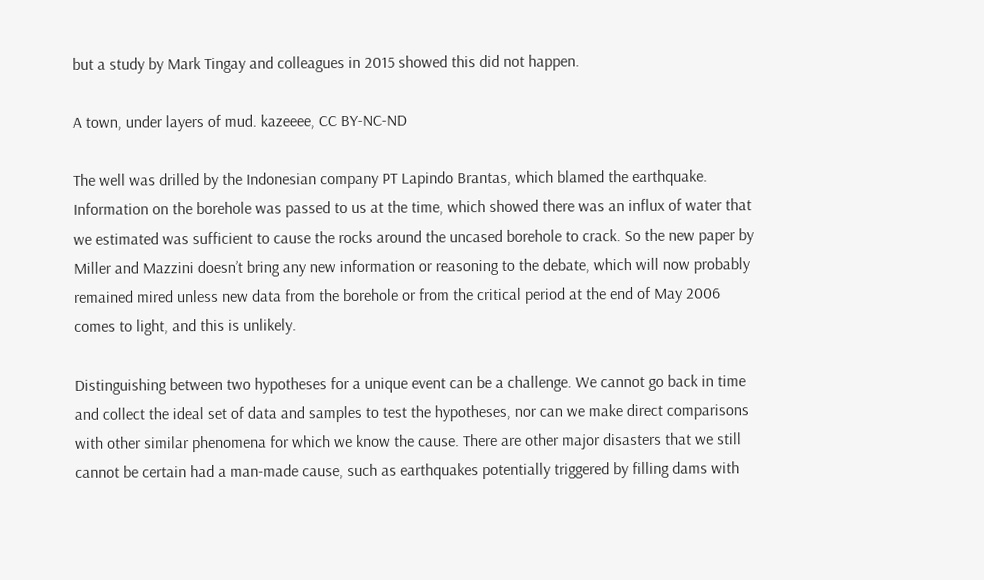but a study by Mark Tingay and colleagues in 2015 showed this did not happen.

A town, under layers of mud. kazeeee, CC BY-NC-ND

The well was drilled by the Indonesian company PT Lapindo Brantas, which blamed the earthquake. Information on the borehole was passed to us at the time, which showed there was an influx of water that we estimated was sufficient to cause the rocks around the uncased borehole to crack. So the new paper by Miller and Mazzini doesn’t bring any new information or reasoning to the debate, which will now probably remained mired unless new data from the borehole or from the critical period at the end of May 2006 comes to light, and this is unlikely.

Distinguishing between two hypotheses for a unique event can be a challenge. We cannot go back in time and collect the ideal set of data and samples to test the hypotheses, nor can we make direct comparisons with other similar phenomena for which we know the cause. There are other major disasters that we still cannot be certain had a man-made cause, such as earthquakes potentially triggered by filling dams with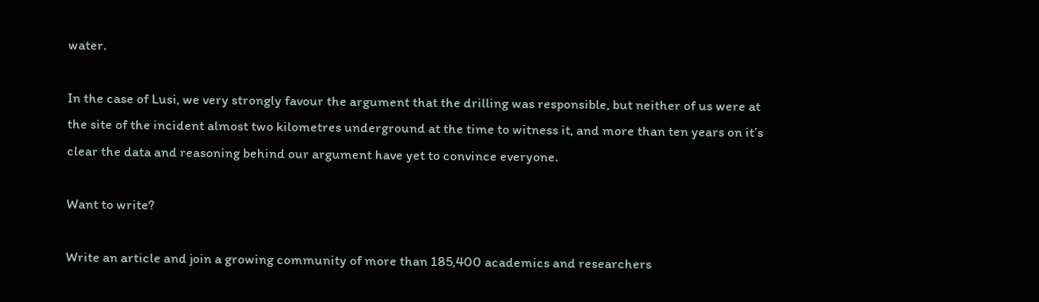water.

In the case of Lusi, we very strongly favour the argument that the drilling was responsible, but neither of us were at the site of the incident almost two kilometres underground at the time to witness it, and more than ten years on it’s clear the data and reasoning behind our argument have yet to convince everyone.

Want to write?

Write an article and join a growing community of more than 185,400 academics and researchers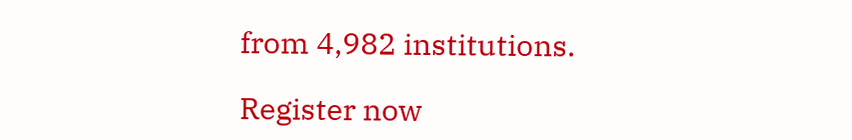from 4,982 institutions.

Register now